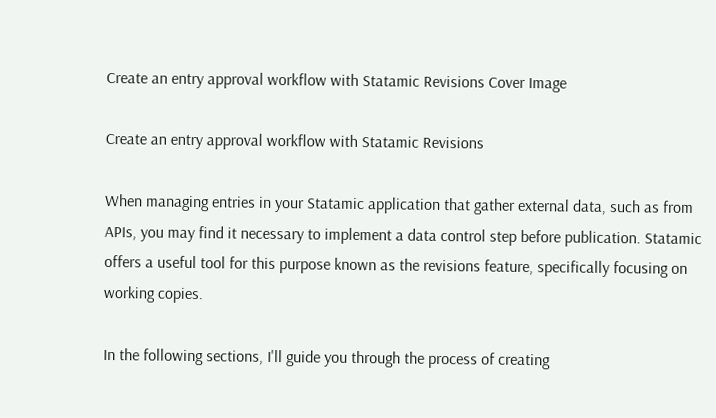Create an entry approval workflow with Statamic Revisions Cover Image

Create an entry approval workflow with Statamic Revisions

When managing entries in your Statamic application that gather external data, such as from APIs, you may find it necessary to implement a data control step before publication. Statamic offers a useful tool for this purpose known as the revisions feature, specifically focusing on working copies.

In the following sections, I'll guide you through the process of creating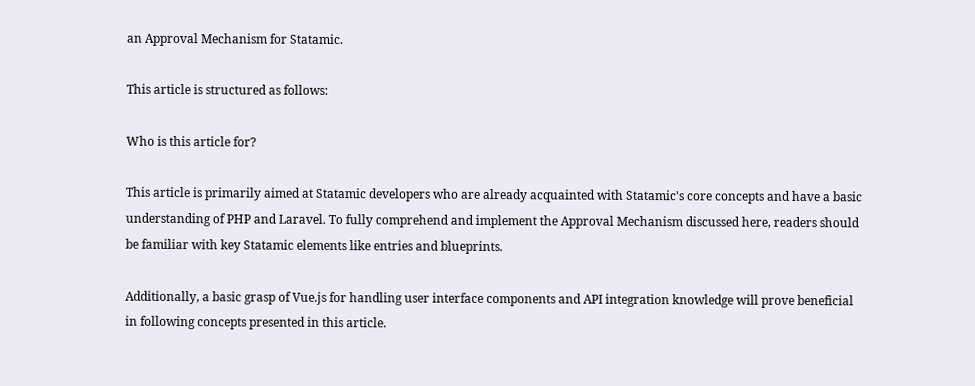an Approval Mechanism for Statamic.

This article is structured as follows:

Who is this article for?

This article is primarily aimed at Statamic developers who are already acquainted with Statamic's core concepts and have a basic understanding of PHP and Laravel. To fully comprehend and implement the Approval Mechanism discussed here, readers should be familiar with key Statamic elements like entries and blueprints.

Additionally, a basic grasp of Vue.js for handling user interface components and API integration knowledge will prove beneficial in following concepts presented in this article.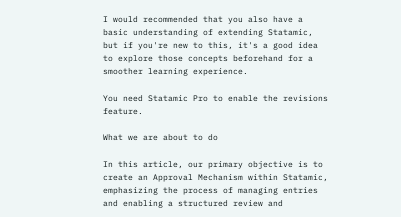I would recommended that you also have a basic understanding of extending Statamic, but if you're new to this, it's a good idea to explore those concepts beforehand for a smoother learning experience.

You need Statamic Pro to enable the revisions feature.

What we are about to do

In this article, our primary objective is to create an Approval Mechanism within Statamic, emphasizing the process of managing entries and enabling a structured review and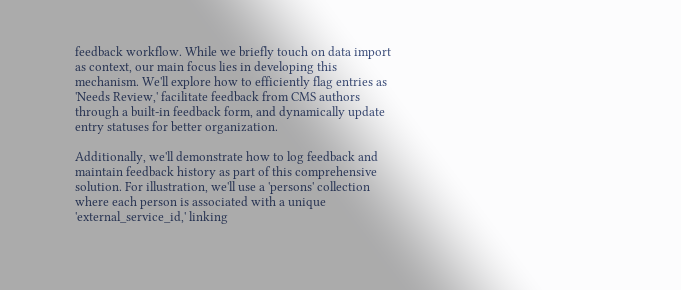feedback workflow. While we briefly touch on data import as context, our main focus lies in developing this mechanism. We'll explore how to efficiently flag entries as 'Needs Review,' facilitate feedback from CMS authors through a built-in feedback form, and dynamically update entry statuses for better organization.

Additionally, we'll demonstrate how to log feedback and maintain feedback history as part of this comprehensive solution. For illustration, we'll use a 'persons' collection where each person is associated with a unique 'external_service_id,' linking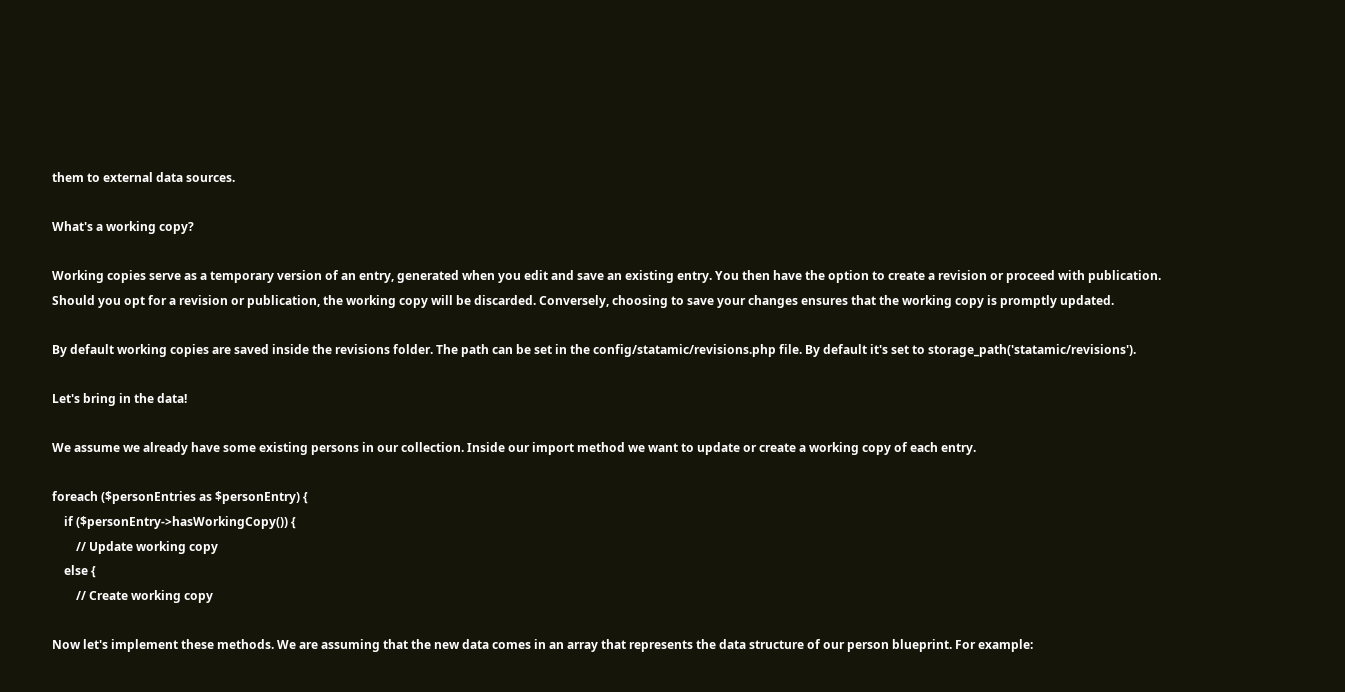them to external data sources.

What's a working copy?

Working copies serve as a temporary version of an entry, generated when you edit and save an existing entry. You then have the option to create a revision or proceed with publication. Should you opt for a revision or publication, the working copy will be discarded. Conversely, choosing to save your changes ensures that the working copy is promptly updated.

By default working copies are saved inside the revisions folder. The path can be set in the config/statamic/revisions.php file. By default it's set to storage_path('statamic/revisions').

Let's bring in the data!

We assume we already have some existing persons in our collection. Inside our import method we want to update or create a working copy of each entry.

foreach ($personEntries as $personEntry) {
    if ($personEntry->hasWorkingCopy()) {
        // Update working copy
    else {
        // Create working copy

Now let's implement these methods. We are assuming that the new data comes in an array that represents the data structure of our person blueprint. For example: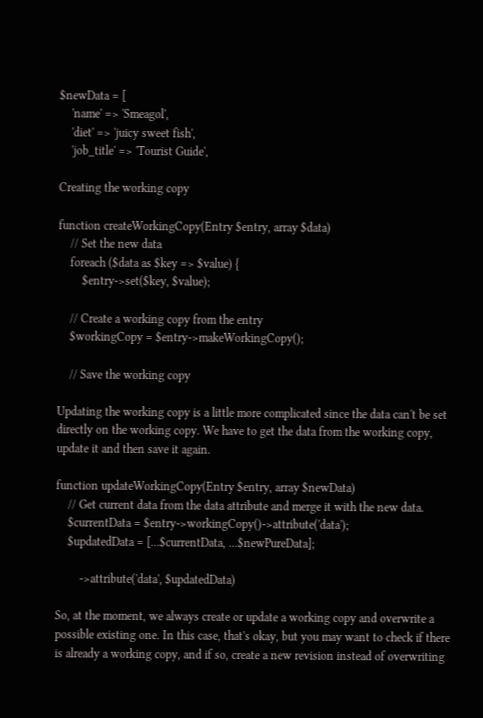$newData = [
    'name' => 'Smeagol',
    'diet' => 'juicy sweet fish',
    'job_title' => 'Tourist Guide',

Creating the working copy

function createWorkingCopy(Entry $entry, array $data)
    // Set the new data
    foreach ($data as $key => $value) {
        $entry->set($key, $value);

    // Create a working copy from the entry
    $workingCopy = $entry->makeWorkingCopy();

    // Save the working copy

Updating the working copy is a little more complicated since the data can't be set directly on the working copy. We have to get the data from the working copy, update it and then save it again.

function updateWorkingCopy(Entry $entry, array $newData)
    // Get current data from the data attribute and merge it with the new data.
    $currentData = $entry->workingCopy()->attribute('data');
    $updatedData = [...$currentData, ...$newPureData];

        ->attribute('data', $updatedData)

So, at the moment, we always create or update a working copy and overwrite a possible existing one. In this case, that's okay, but you may want to check if there is already a working copy, and if so, create a new revision instead of overwriting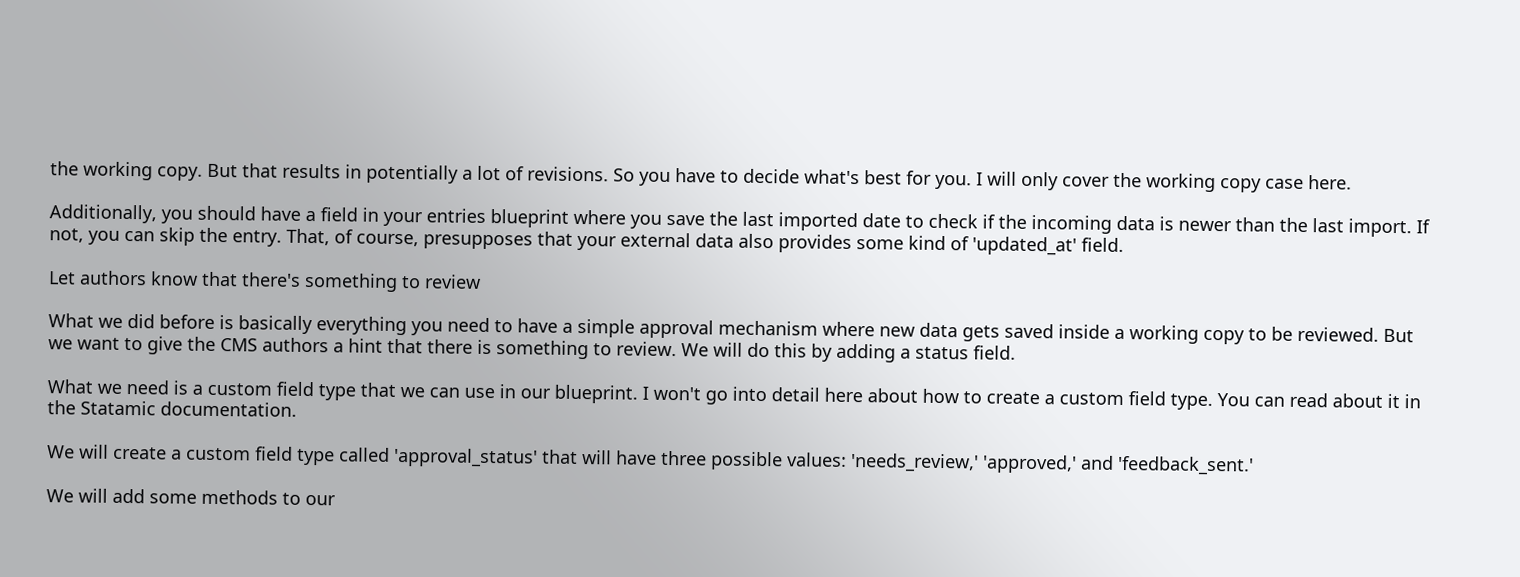the working copy. But that results in potentially a lot of revisions. So you have to decide what's best for you. I will only cover the working copy case here.

Additionally, you should have a field in your entries blueprint where you save the last imported date to check if the incoming data is newer than the last import. If not, you can skip the entry. That, of course, presupposes that your external data also provides some kind of 'updated_at' field.

Let authors know that there's something to review

What we did before is basically everything you need to have a simple approval mechanism where new data gets saved inside a working copy to be reviewed. But we want to give the CMS authors a hint that there is something to review. We will do this by adding a status field.

What we need is a custom field type that we can use in our blueprint. I won't go into detail here about how to create a custom field type. You can read about it in the Statamic documentation.

We will create a custom field type called 'approval_status' that will have three possible values: 'needs_review,' 'approved,' and 'feedback_sent.'

We will add some methods to our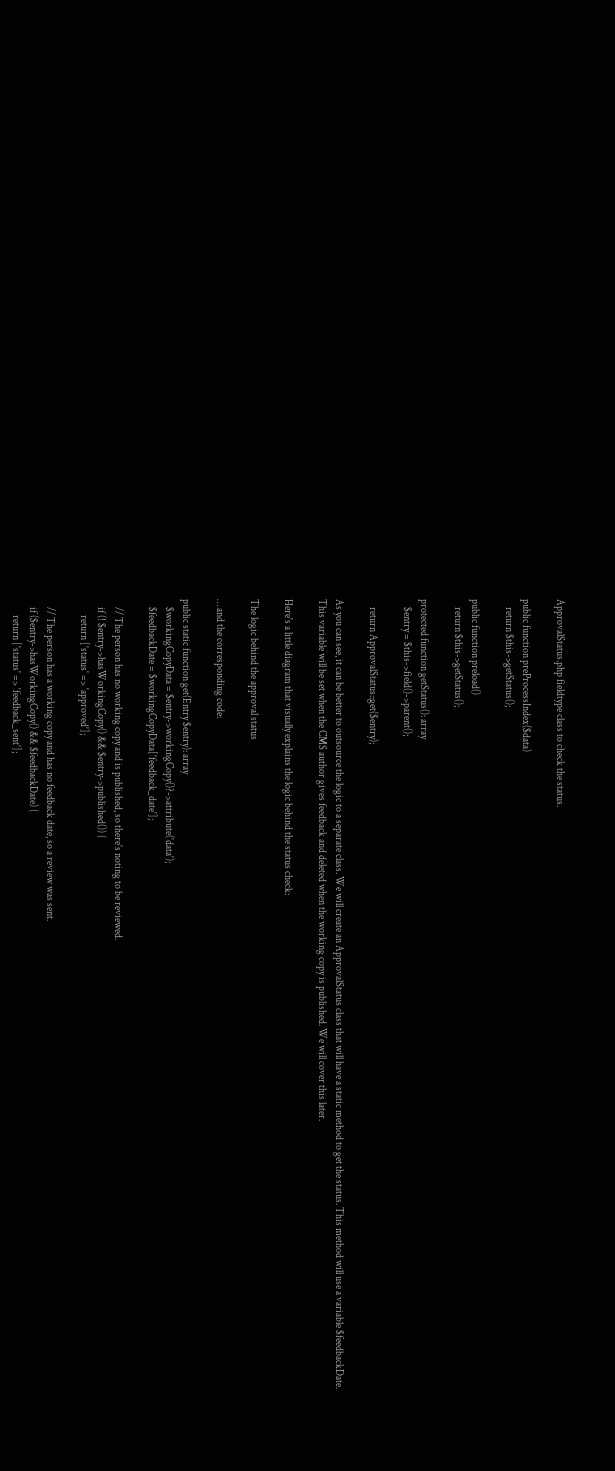ApprovalStatus.php fieldtype class to check the status.

public function preProcessIndex($data)
    return $this->getStatus();

public function preload()
    return $this->getStatus();

protected function getStatus(): array
    $entry = $this->field()->parent();

    return ApprovalStatus::get($entry);

As you can see, it can be better to outsource the logic to a separate class. We will create an ApprovalStatus class that will have a static method to get the status. This method will use a variable $feedbackDate. This variable will be set when the CMS author gives feedback and deleted when the working copy is published. We will cover this later.

Here's a little diagram that visually explains the logic behind the status check:

The logic behind the approval status

… and the corresponding code:

public static function get(Entry $entry): array
    $workingCopyData = $entry->workingCopy()?->attribute('data');
    $feedbackDate = $workingCopyData['feedback_date'];

    // The person has no working copy and is published, so there's noting to be reviewed.
    if (! $entry->hasWorkingCopy() && $entry->published()) {
        return ['status' => 'approved'];

    // The person has a working copy and has no feedback date, so a review was sent.
    if ($entry->hasWorkingCopy() && $feedbackDate) {
        return ['status' => 'feedback_sent'];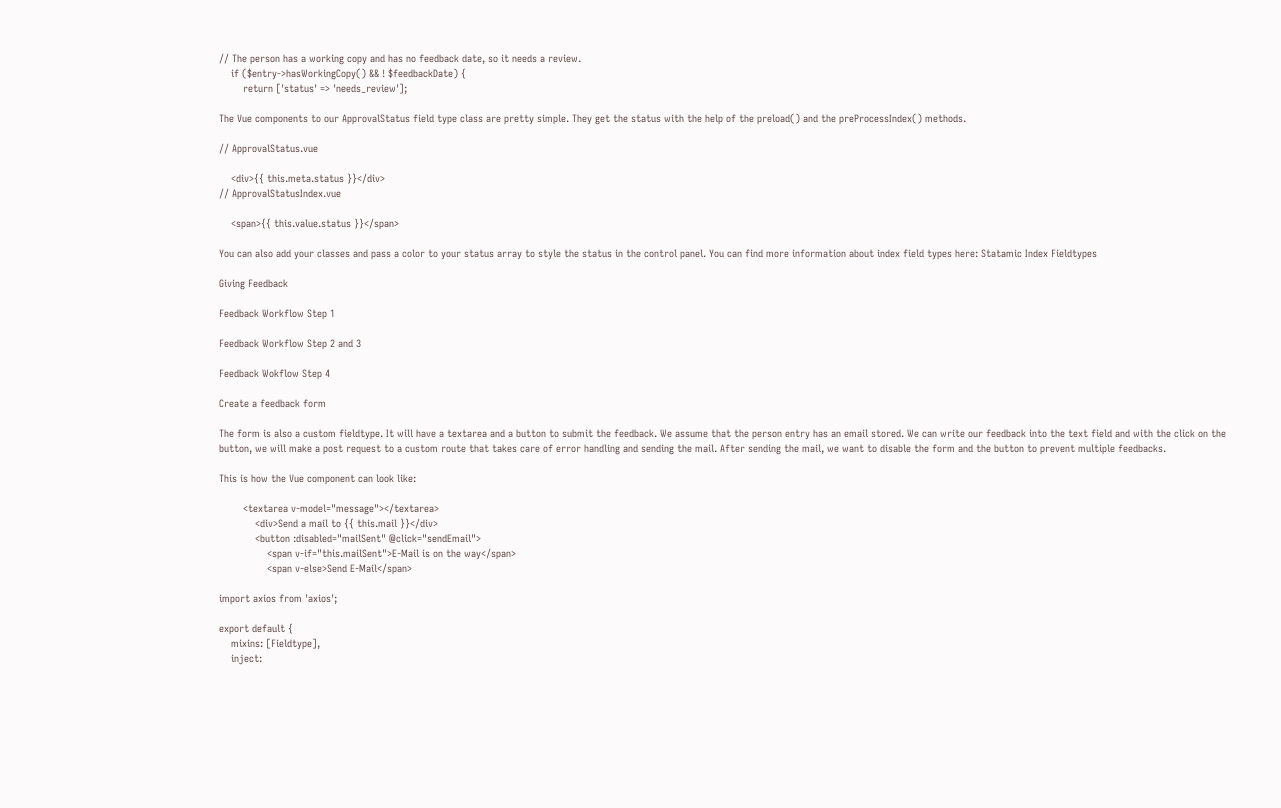// The person has a working copy and has no feedback date, so it needs a review.
    if ($entry->hasWorkingCopy() && ! $feedbackDate) {
        return ['status' => 'needs_review'];

The Vue components to our ApprovalStatus field type class are pretty simple. They get the status with the help of the preload() and the preProcessIndex() methods.

// ApprovalStatus.vue

    <div>{{ this.meta.status }}</div>
// ApprovalStatusIndex.vue

    <span>{{ this.value.status }}</span>

You can also add your classes and pass a color to your status array to style the status in the control panel. You can find more information about index field types here: Statamic Index Fieldtypes

Giving Feedback

Feedback Workflow Step 1

Feedback Workflow Step 2 and 3

Feedback Wokflow Step 4

Create a feedback form

The form is also a custom fieldtype. It will have a textarea and a button to submit the feedback. We assume that the person entry has an email stored. We can write our feedback into the text field and with the click on the button, we will make a post request to a custom route that takes care of error handling and sending the mail. After sending the mail, we want to disable the form and the button to prevent multiple feedbacks.

This is how the Vue component can look like:

        <textarea v-model="message"></textarea>
            <div>Send a mail to {{ this.mail }}</div>
            <button :disabled="mailSent" @click="sendEmail">
                <span v-if="this.mailSent">E-Mail is on the way</span>
                <span v-else>Send E-Mail</span>

import axios from 'axios';

export default {
    mixins: [Fieldtype],
    inject: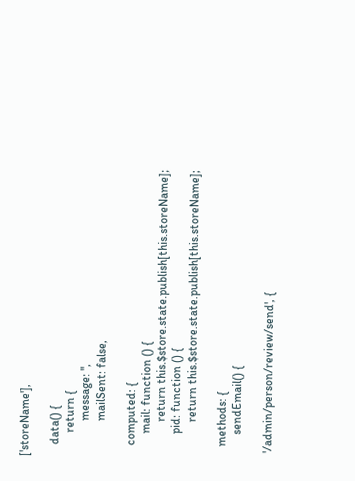['storeName'],

    data() {
        return {
            message: '',
            mailSent: false,

    computed: {
        mail: function () {
            return this.$store.state.publish[this.storeName];
        pid: function () {
            return this.$store.state.publish[this.storeName];

    methods: {
        sendEmail() {

  '/admin/person/review/send', {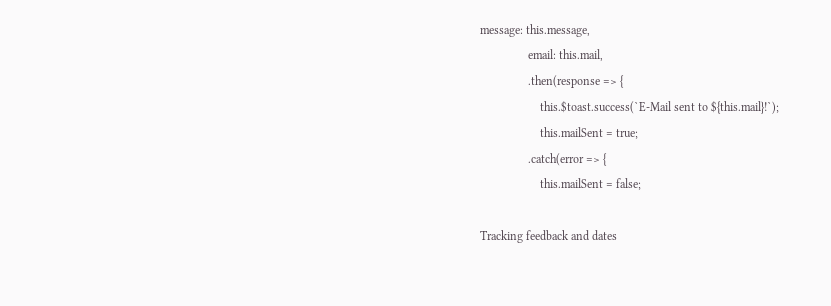message: this.message,
                email: this.mail,
                .then(response => {
                    this.$toast.success(`E-Mail sent to ${this.mail}!`);
                    this.mailSent = true;
                .catch(error => {
                    this.mailSent = false;

Tracking feedback and dates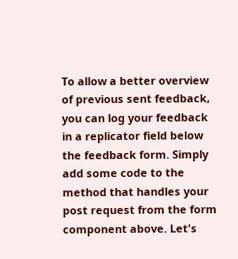To allow a better overview of previous sent feedback, you can log your feedback in a replicator field below the feedback form. Simply add some code to the method that handles your post request from the form component above. Let's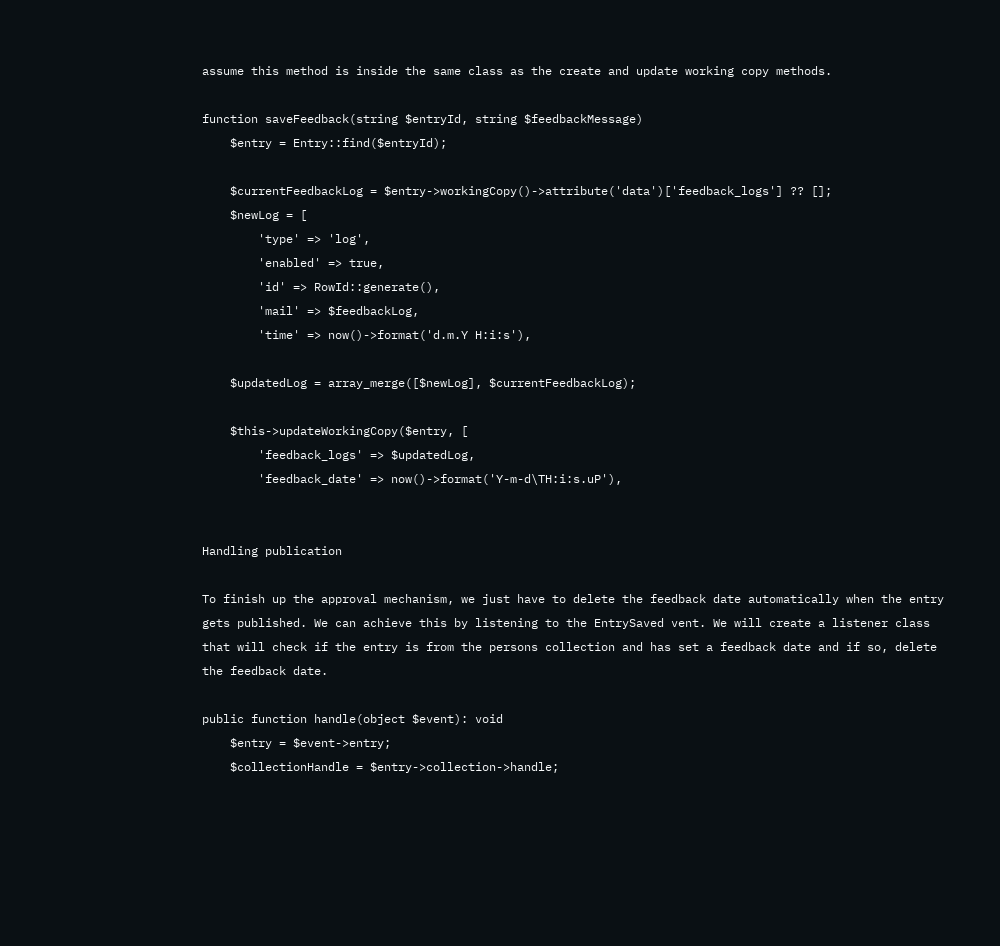assume this method is inside the same class as the create and update working copy methods.

function saveFeedback(string $entryId, string $feedbackMessage)
    $entry = Entry::find($entryId);

    $currentFeedbackLog = $entry->workingCopy()->attribute('data')['feedback_logs'] ?? [];
    $newLog = [
        'type' => 'log',
        'enabled' => true,
        'id' => RowId::generate(),
        'mail' => $feedbackLog,
        'time' => now()->format('d.m.Y H:i:s'),

    $updatedLog = array_merge([$newLog], $currentFeedbackLog);

    $this->updateWorkingCopy($entry, [
        'feedback_logs' => $updatedLog,
        'feedback_date' => now()->format('Y-m-d\TH:i:s.uP'),


Handling publication

To finish up the approval mechanism, we just have to delete the feedback date automatically when the entry gets published. We can achieve this by listening to the EntrySaved vent. We will create a listener class that will check if the entry is from the persons collection and has set a feedback date and if so, delete the feedback date.

public function handle(object $event): void
    $entry = $event->entry;
    $collectionHandle = $entry->collection->handle;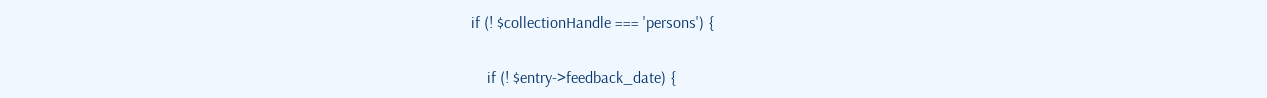if (! $collectionHandle === 'persons') {

    if (! $entry->feedback_date) {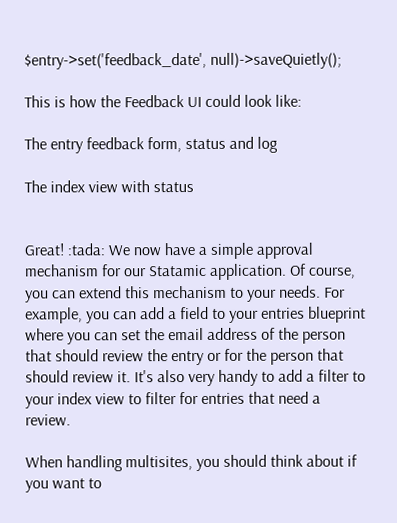$entry->set('feedback_date', null)->saveQuietly();

This is how the Feedback UI could look like:

The entry feedback form, status and log

The index view with status


Great! :tada: We now have a simple approval mechanism for our Statamic application. Of course, you can extend this mechanism to your needs. For example, you can add a field to your entries blueprint where you can set the email address of the person that should review the entry or for the person that should review it. It's also very handy to add a filter to your index view to filter for entries that need a review.

When handling multisites, you should think about if you want to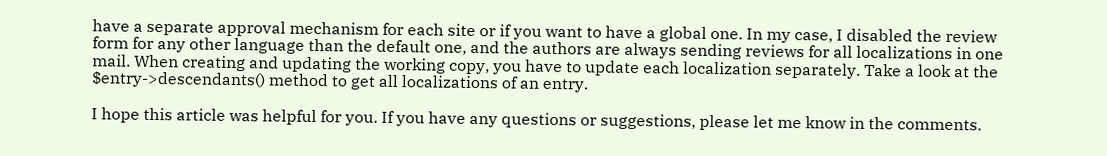have a separate approval mechanism for each site or if you want to have a global one. In my case, I disabled the review form for any other language than the default one, and the authors are always sending reviews for all localizations in one mail. When creating and updating the working copy, you have to update each localization separately. Take a look at the $entry->descendants() method to get all localizations of an entry.

I hope this article was helpful for you. If you have any questions or suggestions, please let me know in the comments.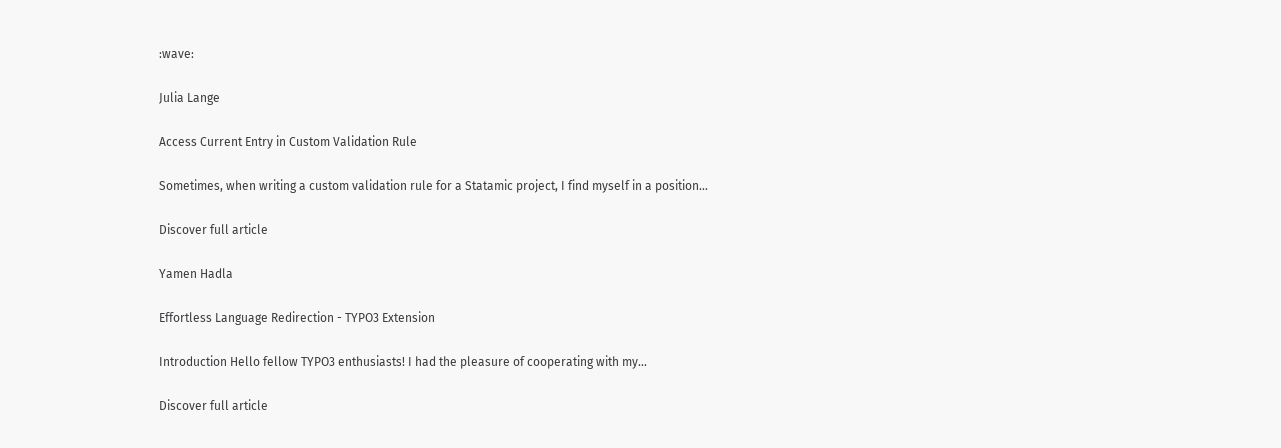:wave:

Julia Lange

Access Current Entry in Custom Validation Rule

Sometimes, when writing a custom validation rule for a Statamic project, I find myself in a position...

Discover full article

Yamen Hadla

Effortless Language Redirection - TYPO3 Extension

Introduction Hello fellow TYPO3 enthusiasts! I had the pleasure of cooperating with my...

Discover full article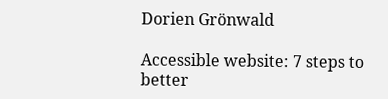Dorien Grönwald

Accessible website: 7 steps to better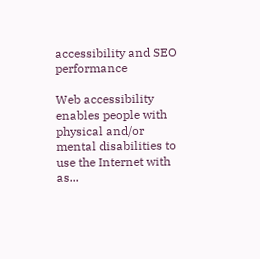accessibility and SEO performance

Web accessibility enables people with physical and/or mental disabilities to use the Internet with as...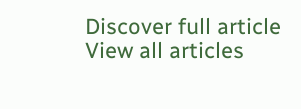Discover full article
View all articles